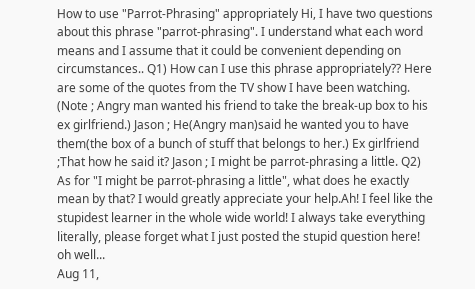How to use "Parrot-Phrasing" appropriately Hi, I have two questions about this phrase "parrot-phrasing". I understand what each word means and I assume that it could be convenient depending on circumstances.. Q1) How can I use this phrase appropriately?? Here are some of the quotes from the TV show I have been watching. (Note ; Angry man wanted his friend to take the break-up box to his ex girlfriend.) Jason ; He(Angry man)said he wanted you to have them(the box of a bunch of stuff that belongs to her.) Ex girlfriend ;That how he said it? Jason ; I might be parrot-phrasing a little. Q2) As for "I might be parrot-phrasing a little", what does he exactly mean by that? I would greatly appreciate your help.Ah! I feel like the stupidest learner in the whole wide world! I always take everything literally, please forget what I just posted the stupid question here! oh well...
Aug 11,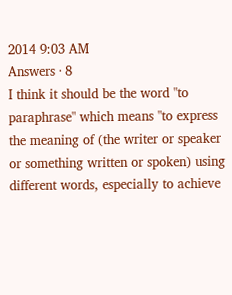2014 9:03 AM
Answers · 8
I think it should be the word "to paraphrase" which means "to express the meaning of (the writer or speaker or something written or spoken) using different words, especially to achieve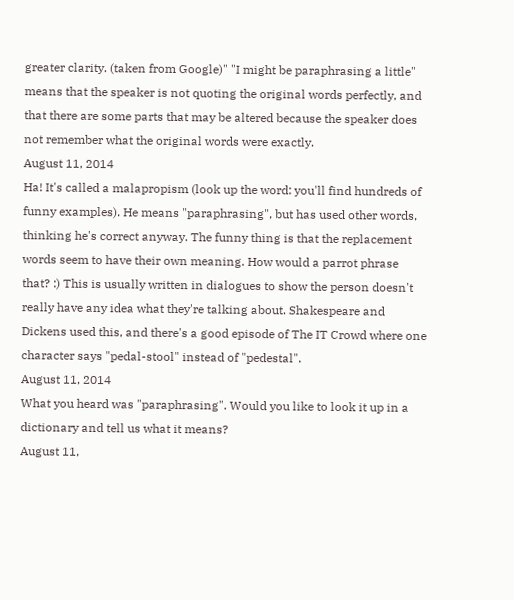greater clarity. (taken from Google)" "I might be paraphrasing a little" means that the speaker is not quoting the original words perfectly, and that there are some parts that may be altered because the speaker does not remember what the original words were exactly.
August 11, 2014
Ha! It's called a malapropism (look up the word: you'll find hundreds of funny examples). He means "paraphrasing", but has used other words, thinking he's correct anyway. The funny thing is that the replacement words seem to have their own meaning. How would a parrot phrase that? :) This is usually written in dialogues to show the person doesn't really have any idea what they're talking about. Shakespeare and Dickens used this, and there's a good episode of The IT Crowd where one character says "pedal-stool" instead of "pedestal".
August 11, 2014
What you heard was "paraphrasing". Would you like to look it up in a dictionary and tell us what it means?
August 11,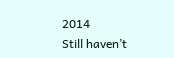2014
Still haven’t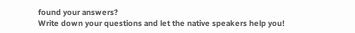found your answers?
Write down your questions and let the native speakers help you!